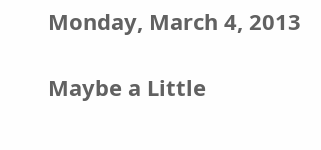Monday, March 4, 2013

Maybe a Little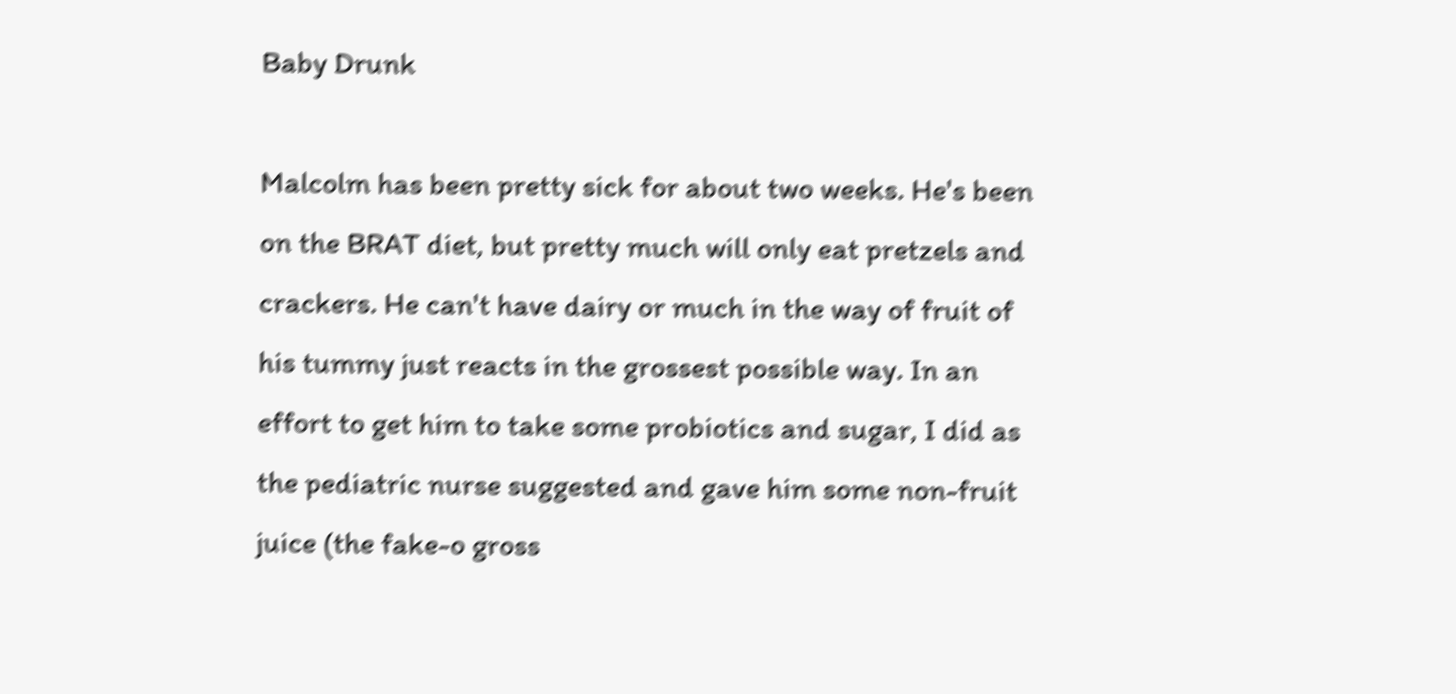Baby Drunk

Malcolm has been pretty sick for about two weeks. He's been on the BRAT diet, but pretty much will only eat pretzels and crackers. He can't have dairy or much in the way of fruit of his tummy just reacts in the grossest possible way. In an effort to get him to take some probiotics and sugar, I did as the pediatric nurse suggested and gave him some non-fruit juice (the fake-o gross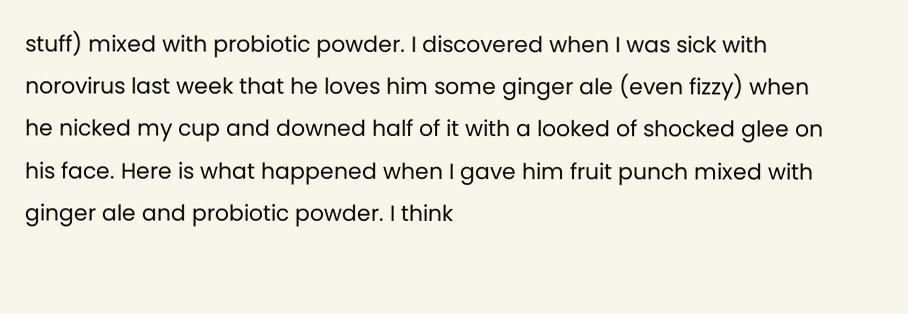stuff) mixed with probiotic powder. I discovered when I was sick with norovirus last week that he loves him some ginger ale (even fizzy) when he nicked my cup and downed half of it with a looked of shocked glee on his face. Here is what happened when I gave him fruit punch mixed with ginger ale and probiotic powder. I think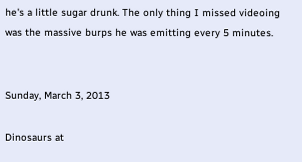he's a little sugar drunk. The only thing I missed videoing was the massive burps he was emitting every 5 minutes.


Sunday, March 3, 2013

Dinosaurs at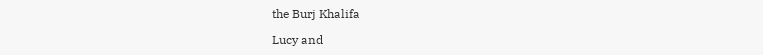the Burj Khalifa

Lucy and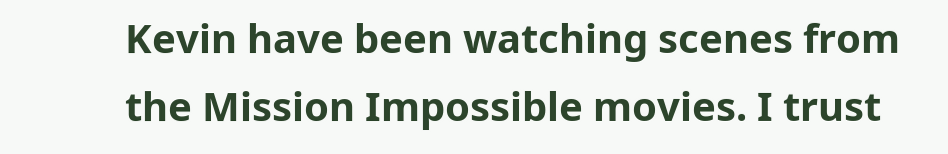Kevin have been watching scenes from the Mission Impossible movies. I trust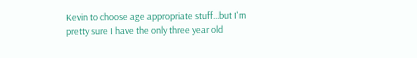Kevin to choose age appropriate stuff...but I'm pretty sure I have the only three year old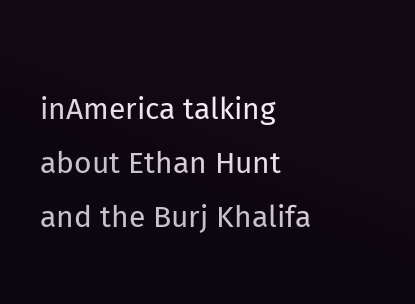inAmerica talking about Ethan Hunt and the Burj Khalifa